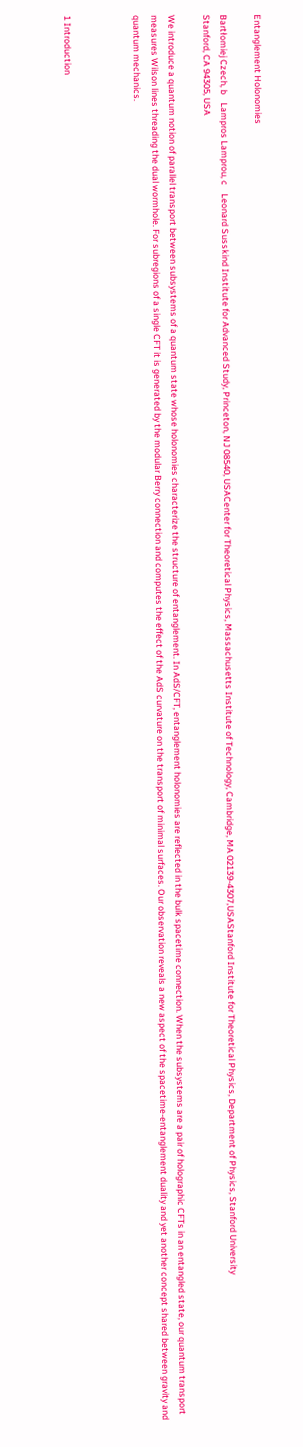Entanglement Holonomies

Bartłomiej Czech, b    Lampros Lamprou, c    Leonard Susskind Institute for Advanced Study, Princeton, NJ 08540, USACenter for Theoretical Physics, Massachusetts Institute of Technology, Cambridge, MA 02139-4307,USAStanford Institute for Theoretical Physics, Department of Physics, Stanford University
Stanford, CA 94305, USA

We introduce a quantum notion of parallel transport between subsystems of a quantum state whose holonomies characterize the structure of entanglement. In AdS/CFT, entanglement holonomies are reflected in the bulk spacetime connection. When the subsystems are a pair of holographic CFTs in an entangled state, our quantum transport measures Wilson lines threading the dual wormhole. For subregions of a single CFT it is generated by the modular Berry connection and computes the effect of the AdS curvature on the transport of minimal surfaces. Our observation reveals a new aspect of the spacetime-entanglement duality and yet another concept shared between gravity and quantum mechanics.



1 Introduction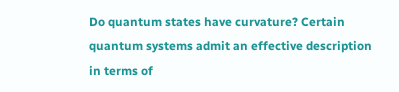Do quantum states have curvature? Certain quantum systems admit an effective description in terms of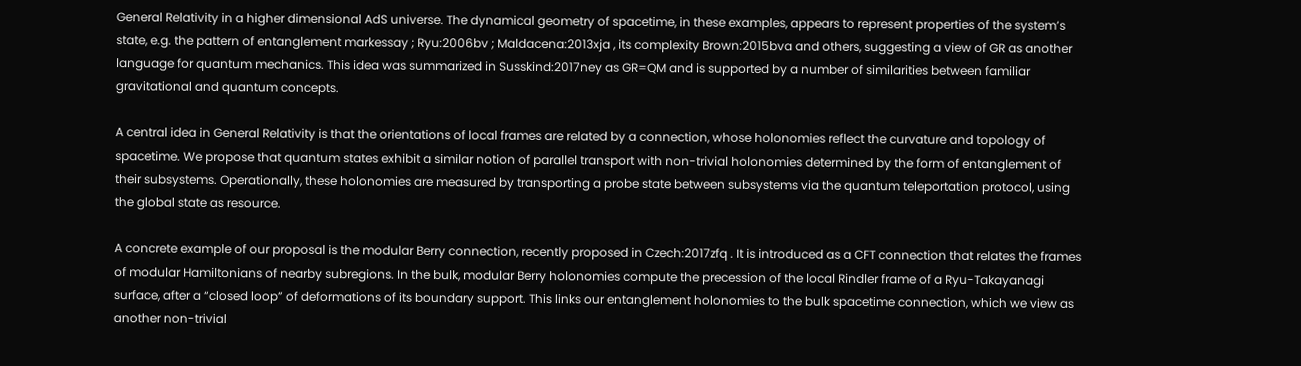General Relativity in a higher dimensional AdS universe. The dynamical geometry of spacetime, in these examples, appears to represent properties of the system’s state, e.g. the pattern of entanglement markessay ; Ryu:2006bv ; Maldacena:2013xja , its complexity Brown:2015bva and others, suggesting a view of GR as another language for quantum mechanics. This idea was summarized in Susskind:2017ney as GR=QM and is supported by a number of similarities between familiar gravitational and quantum concepts.

A central idea in General Relativity is that the orientations of local frames are related by a connection, whose holonomies reflect the curvature and topology of spacetime. We propose that quantum states exhibit a similar notion of parallel transport with non-trivial holonomies determined by the form of entanglement of their subsystems. Operationally, these holonomies are measured by transporting a probe state between subsystems via the quantum teleportation protocol, using the global state as resource.

A concrete example of our proposal is the modular Berry connection, recently proposed in Czech:2017zfq . It is introduced as a CFT connection that relates the frames of modular Hamiltonians of nearby subregions. In the bulk, modular Berry holonomies compute the precession of the local Rindler frame of a Ryu-Takayanagi surface, after a “closed loop” of deformations of its boundary support. This links our entanglement holonomies to the bulk spacetime connection, which we view as another non-trivial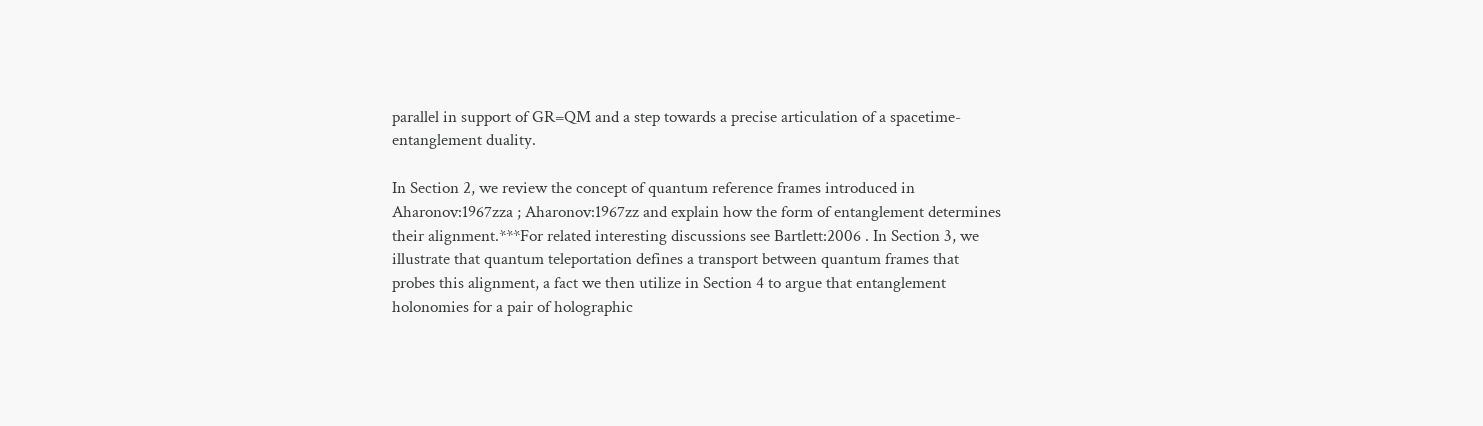parallel in support of GR=QM and a step towards a precise articulation of a spacetime-entanglement duality.

In Section 2, we review the concept of quantum reference frames introduced in Aharonov:1967zza ; Aharonov:1967zz and explain how the form of entanglement determines their alignment.***For related interesting discussions see Bartlett:2006 . In Section 3, we illustrate that quantum teleportation defines a transport between quantum frames that probes this alignment, a fact we then utilize in Section 4 to argue that entanglement holonomies for a pair of holographic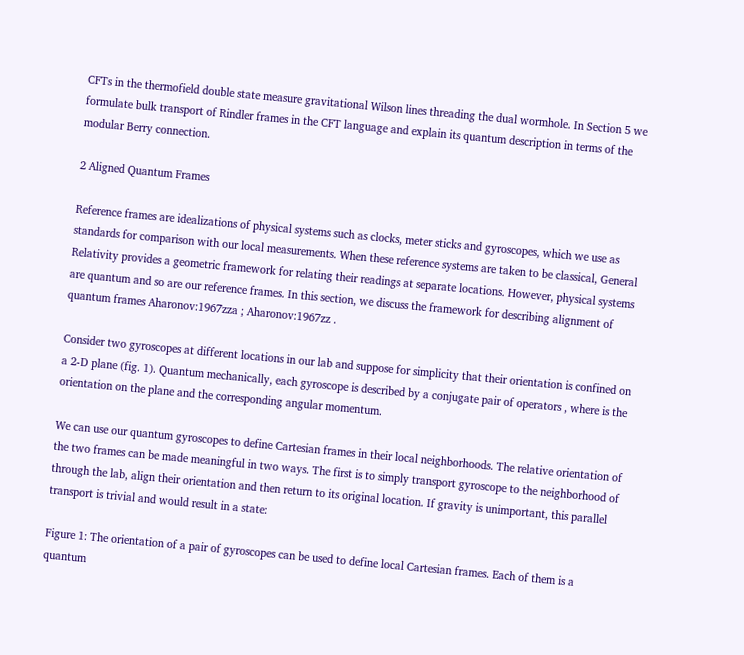CFTs in the thermofield double state measure gravitational Wilson lines threading the dual wormhole. In Section 5 we formulate bulk transport of Rindler frames in the CFT language and explain its quantum description in terms of the modular Berry connection.

2 Aligned Quantum Frames

Reference frames are idealizations of physical systems such as clocks, meter sticks and gyroscopes, which we use as standards for comparison with our local measurements. When these reference systems are taken to be classical, General Relativity provides a geometric framework for relating their readings at separate locations. However, physical systems are quantum and so are our reference frames. In this section, we discuss the framework for describing alignment of quantum frames Aharonov:1967zza ; Aharonov:1967zz .

Consider two gyroscopes at different locations in our lab and suppose for simplicity that their orientation is confined on a 2-D plane (fig. 1). Quantum mechanically, each gyroscope is described by a conjugate pair of operators , where is the orientation on the plane and the corresponding angular momentum.

We can use our quantum gyroscopes to define Cartesian frames in their local neighborhoods. The relative orientation of the two frames can be made meaningful in two ways. The first is to simply transport gyroscope to the neighborhood of through the lab, align their orientation and then return to its original location. If gravity is unimportant, this parallel transport is trivial and would result in a state:

Figure 1: The orientation of a pair of gyroscopes can be used to define local Cartesian frames. Each of them is a quantum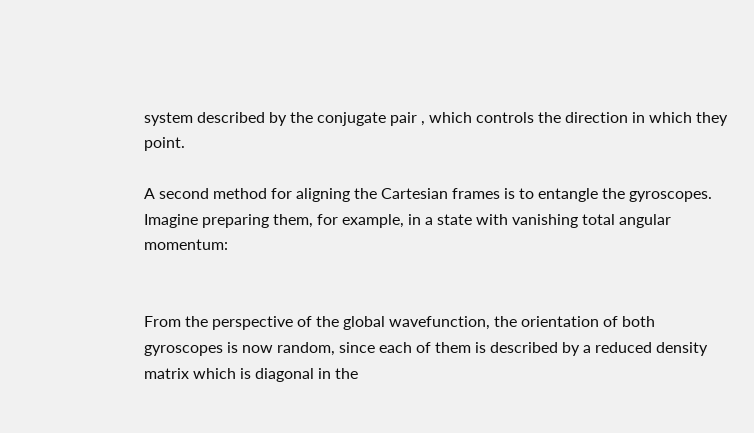system described by the conjugate pair , which controls the direction in which they point.

A second method for aligning the Cartesian frames is to entangle the gyroscopes. Imagine preparing them, for example, in a state with vanishing total angular momentum:


From the perspective of the global wavefunction, the orientation of both gyroscopes is now random, since each of them is described by a reduced density matrix which is diagonal in the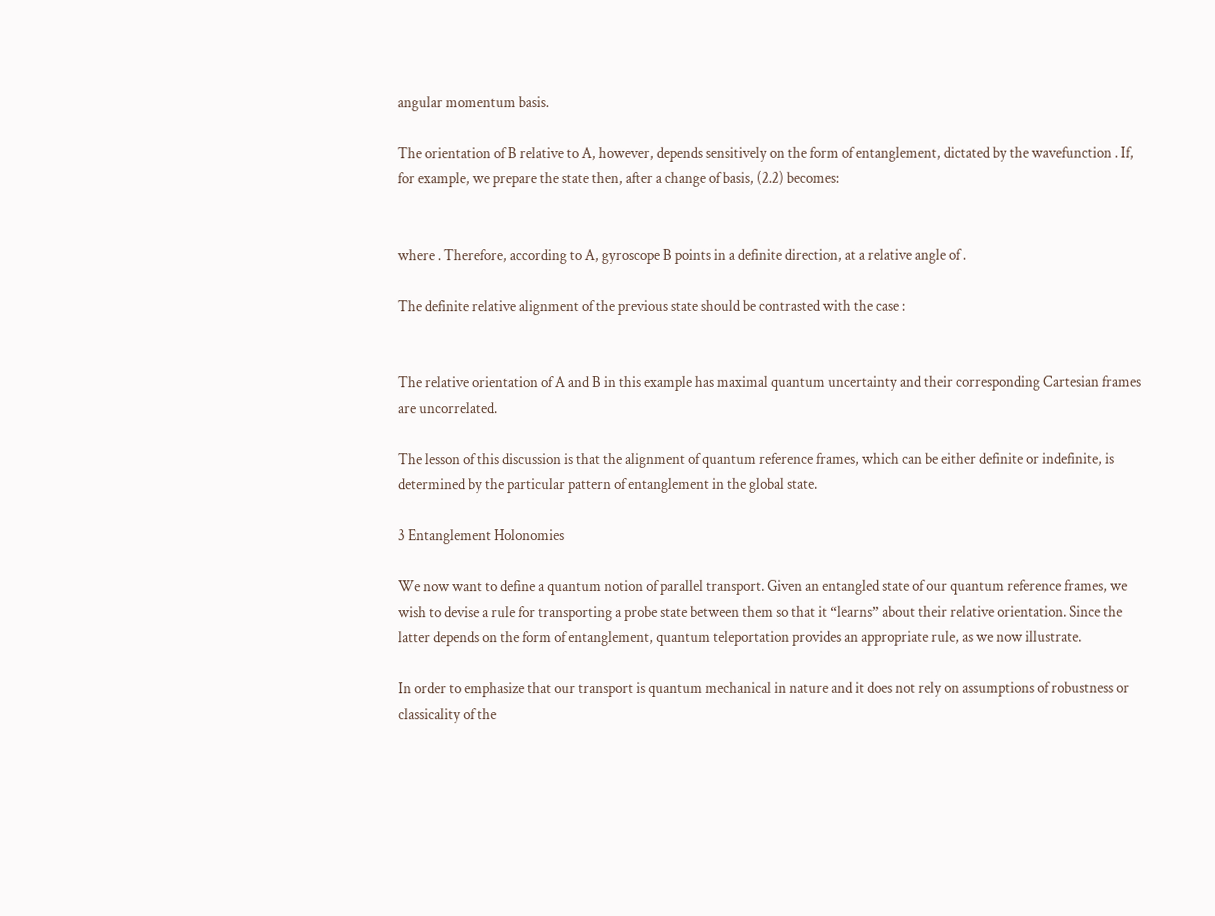angular momentum basis.

The orientation of B relative to A, however, depends sensitively on the form of entanglement, dictated by the wavefunction . If, for example, we prepare the state then, after a change of basis, (2.2) becomes:


where . Therefore, according to A, gyroscope B points in a definite direction, at a relative angle of .

The definite relative alignment of the previous state should be contrasted with the case :


The relative orientation of A and B in this example has maximal quantum uncertainty and their corresponding Cartesian frames are uncorrelated.

The lesson of this discussion is that the alignment of quantum reference frames, which can be either definite or indefinite, is determined by the particular pattern of entanglement in the global state.

3 Entanglement Holonomies

We now want to define a quantum notion of parallel transport. Given an entangled state of our quantum reference frames, we wish to devise a rule for transporting a probe state between them so that it “learns” about their relative orientation. Since the latter depends on the form of entanglement, quantum teleportation provides an appropriate rule, as we now illustrate.

In order to emphasize that our transport is quantum mechanical in nature and it does not rely on assumptions of robustness or classicality of the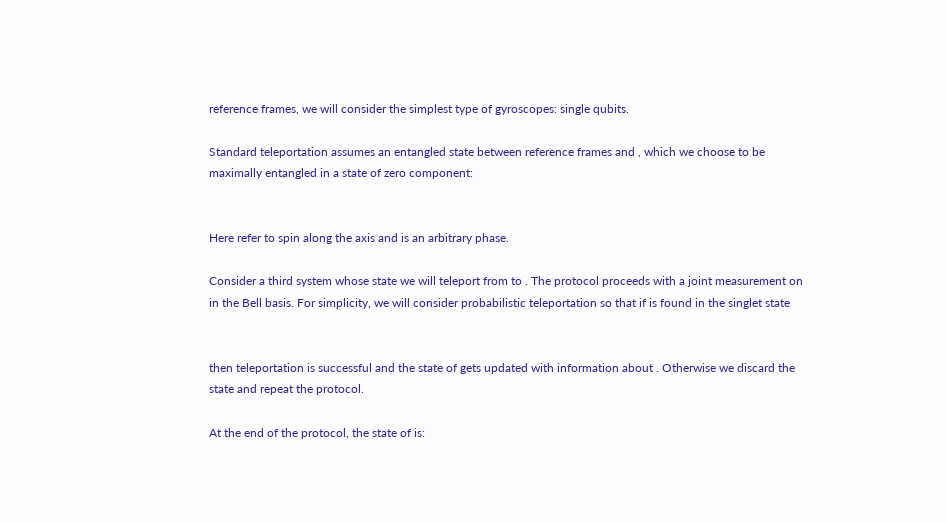reference frames, we will consider the simplest type of gyroscopes: single qubits.

Standard teleportation assumes an entangled state between reference frames and , which we choose to be maximally entangled in a state of zero component:


Here refer to spin along the axis and is an arbitrary phase.

Consider a third system whose state we will teleport from to . The protocol proceeds with a joint measurement on in the Bell basis. For simplicity, we will consider probabilistic teleportation so that if is found in the singlet state


then teleportation is successful and the state of gets updated with information about . Otherwise we discard the state and repeat the protocol.

At the end of the protocol, the state of is: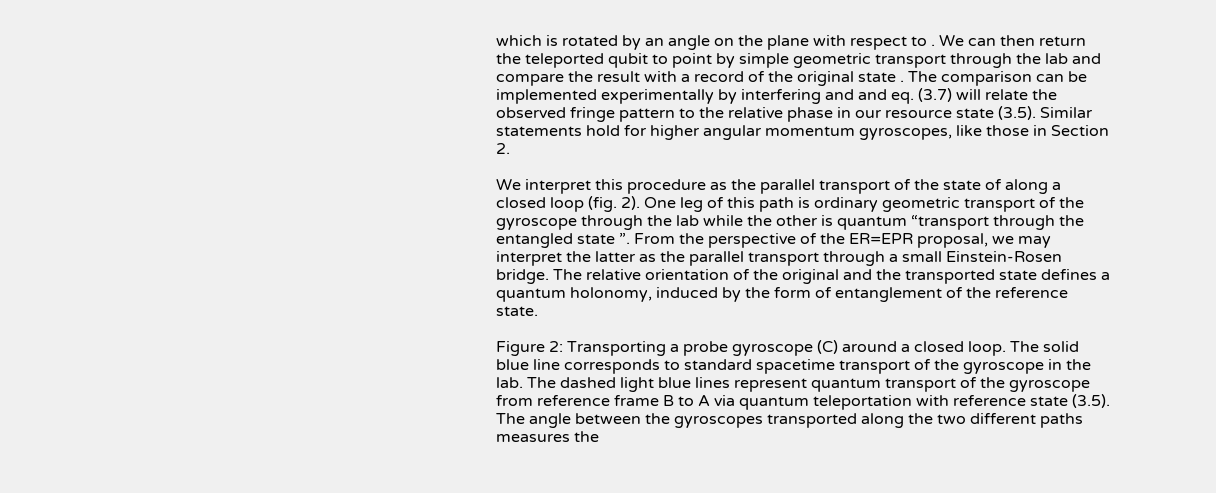which is rotated by an angle on the plane with respect to . We can then return the teleported qubit to point by simple geometric transport through the lab and compare the result with a record of the original state . The comparison can be implemented experimentally by interfering and and eq. (3.7) will relate the observed fringe pattern to the relative phase in our resource state (3.5). Similar statements hold for higher angular momentum gyroscopes, like those in Section 2.

We interpret this procedure as the parallel transport of the state of along a closed loop (fig. 2). One leg of this path is ordinary geometric transport of the gyroscope through the lab while the other is quantum “transport through the entangled state ”. From the perspective of the ER=EPR proposal, we may interpret the latter as the parallel transport through a small Einstein-Rosen bridge. The relative orientation of the original and the transported state defines a quantum holonomy, induced by the form of entanglement of the reference state.

Figure 2: Transporting a probe gyroscope (C) around a closed loop. The solid blue line corresponds to standard spacetime transport of the gyroscope in the lab. The dashed light blue lines represent quantum transport of the gyroscope from reference frame B to A via quantum teleportation with reference state (3.5). The angle between the gyroscopes transported along the two different paths measures the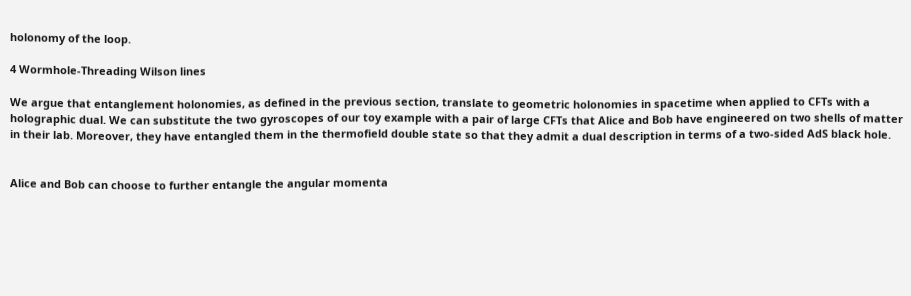holonomy of the loop.

4 Wormhole-Threading Wilson lines

We argue that entanglement holonomies, as defined in the previous section, translate to geometric holonomies in spacetime when applied to CFTs with a holographic dual. We can substitute the two gyroscopes of our toy example with a pair of large CFTs that Alice and Bob have engineered on two shells of matter in their lab. Moreover, they have entangled them in the thermofield double state so that they admit a dual description in terms of a two-sided AdS black hole.


Alice and Bob can choose to further entangle the angular momenta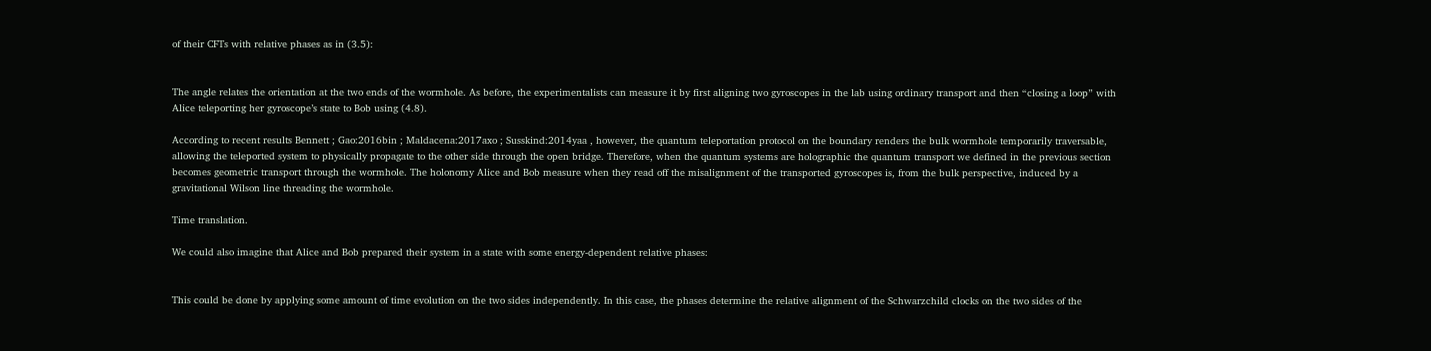of their CFTs with relative phases as in (3.5):


The angle relates the orientation at the two ends of the wormhole. As before, the experimentalists can measure it by first aligning two gyroscopes in the lab using ordinary transport and then “closing a loop” with Alice teleporting her gyroscope’s state to Bob using (4.8).

According to recent results Bennett ; Gao:2016bin ; Maldacena:2017axo ; Susskind:2014yaa , however, the quantum teleportation protocol on the boundary renders the bulk wormhole temporarily traversable, allowing the teleported system to physically propagate to the other side through the open bridge. Therefore, when the quantum systems are holographic the quantum transport we defined in the previous section becomes geometric transport through the wormhole. The holonomy Alice and Bob measure when they read off the misalignment of the transported gyroscopes is, from the bulk perspective, induced by a gravitational Wilson line threading the wormhole.

Time translation.

We could also imagine that Alice and Bob prepared their system in a state with some energy-dependent relative phases:


This could be done by applying some amount of time evolution on the two sides independently. In this case, the phases determine the relative alignment of the Schwarzchild clocks on the two sides of the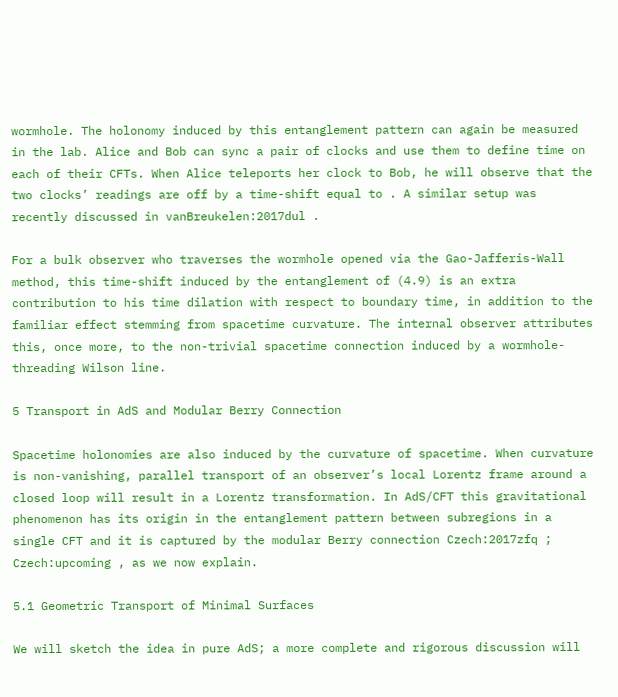wormhole. The holonomy induced by this entanglement pattern can again be measured in the lab. Alice and Bob can sync a pair of clocks and use them to define time on each of their CFTs. When Alice teleports her clock to Bob, he will observe that the two clocks’ readings are off by a time-shift equal to . A similar setup was recently discussed in vanBreukelen:2017dul .

For a bulk observer who traverses the wormhole opened via the Gao-Jafferis-Wall method, this time-shift induced by the entanglement of (4.9) is an extra contribution to his time dilation with respect to boundary time, in addition to the familiar effect stemming from spacetime curvature. The internal observer attributes this, once more, to the non-trivial spacetime connection induced by a wormhole-threading Wilson line.

5 Transport in AdS and Modular Berry Connection

Spacetime holonomies are also induced by the curvature of spacetime. When curvature is non-vanishing, parallel transport of an observer’s local Lorentz frame around a closed loop will result in a Lorentz transformation. In AdS/CFT this gravitational phenomenon has its origin in the entanglement pattern between subregions in a single CFT and it is captured by the modular Berry connection Czech:2017zfq ; Czech:upcoming , as we now explain.

5.1 Geometric Transport of Minimal Surfaces

We will sketch the idea in pure AdS; a more complete and rigorous discussion will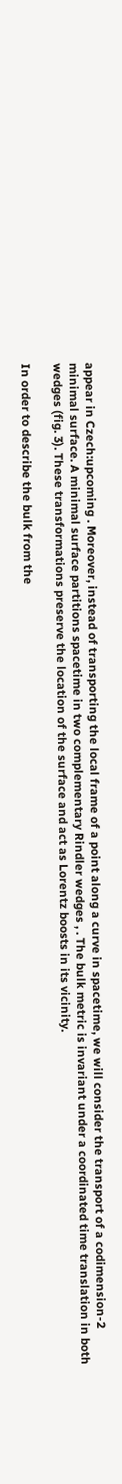appear in Czech:upcoming . Moreover, instead of transporting the local frame of a point along a curve in spacetime, we will consider the transport of a codimension-2 minimal surface. A minimal surface partitions spacetime in two complementary Rindler wedges , . The bulk metric is invariant under a coordinated time translation in both wedges (fig. 3). These transformations preserve the location of the surface and act as Lorentz boosts in its vicinity.

In order to describe the bulk from the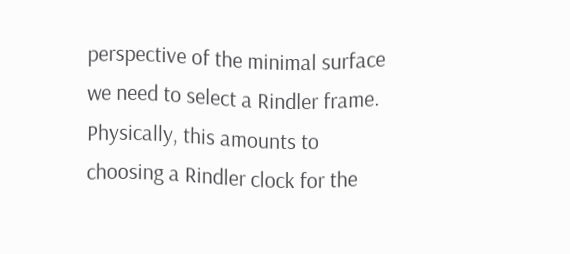perspective of the minimal surface we need to select a Rindler frame. Physically, this amounts to choosing a Rindler clock for the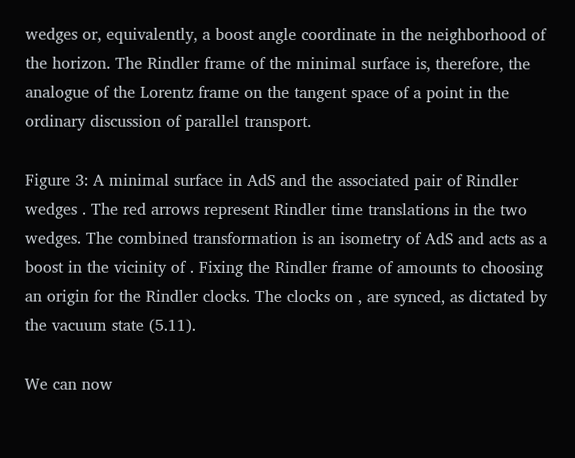wedges or, equivalently, a boost angle coordinate in the neighborhood of the horizon. The Rindler frame of the minimal surface is, therefore, the analogue of the Lorentz frame on the tangent space of a point in the ordinary discussion of parallel transport.

Figure 3: A minimal surface in AdS and the associated pair of Rindler wedges . The red arrows represent Rindler time translations in the two wedges. The combined transformation is an isometry of AdS and acts as a boost in the vicinity of . Fixing the Rindler frame of amounts to choosing an origin for the Rindler clocks. The clocks on , are synced, as dictated by the vacuum state (5.11).

We can now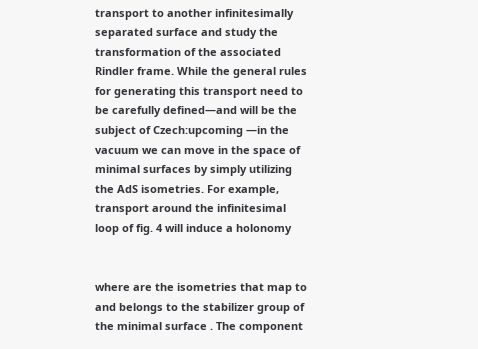transport to another infinitesimally separated surface and study the transformation of the associated Rindler frame. While the general rules for generating this transport need to be carefully defined—and will be the subject of Czech:upcoming —in the vacuum we can move in the space of minimal surfaces by simply utilizing the AdS isometries. For example, transport around the infinitesimal loop of fig. 4 will induce a holonomy


where are the isometries that map to and belongs to the stabilizer group of the minimal surface . The component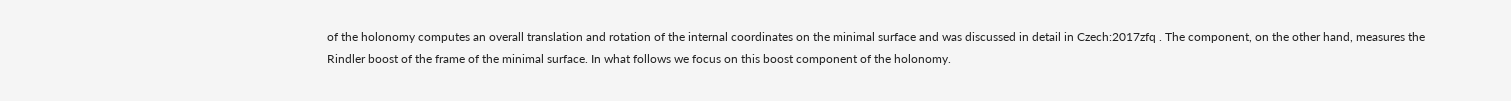of the holonomy computes an overall translation and rotation of the internal coordinates on the minimal surface and was discussed in detail in Czech:2017zfq . The component, on the other hand, measures the Rindler boost of the frame of the minimal surface. In what follows we focus on this boost component of the holonomy.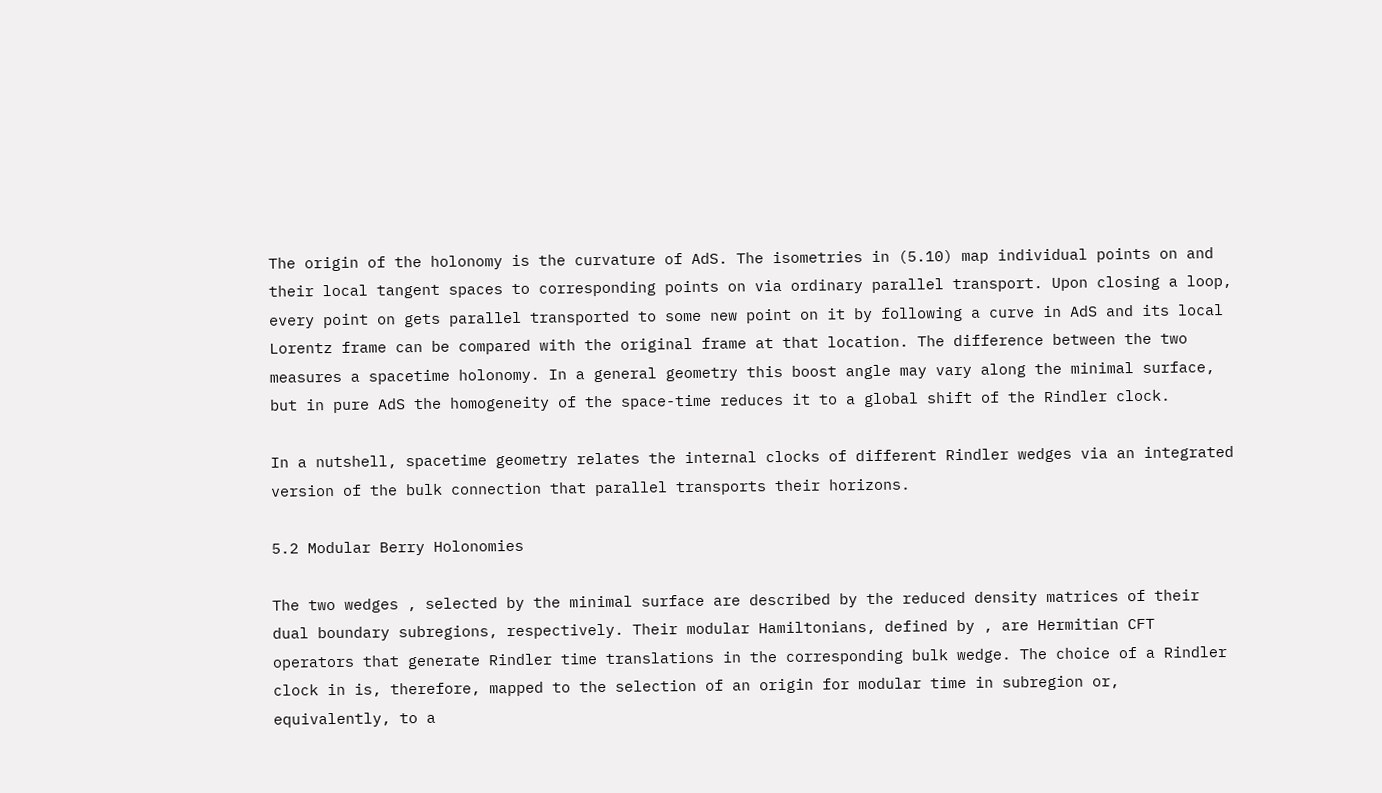The origin of the holonomy is the curvature of AdS. The isometries in (5.10) map individual points on and their local tangent spaces to corresponding points on via ordinary parallel transport. Upon closing a loop, every point on gets parallel transported to some new point on it by following a curve in AdS and its local Lorentz frame can be compared with the original frame at that location. The difference between the two measures a spacetime holonomy. In a general geometry this boost angle may vary along the minimal surface, but in pure AdS the homogeneity of the space-time reduces it to a global shift of the Rindler clock.

In a nutshell, spacetime geometry relates the internal clocks of different Rindler wedges via an integrated version of the bulk connection that parallel transports their horizons.

5.2 Modular Berry Holonomies

The two wedges , selected by the minimal surface are described by the reduced density matrices of their dual boundary subregions, respectively. Their modular Hamiltonians, defined by , are Hermitian CFT operators that generate Rindler time translations in the corresponding bulk wedge. The choice of a Rindler clock in is, therefore, mapped to the selection of an origin for modular time in subregion or, equivalently, to a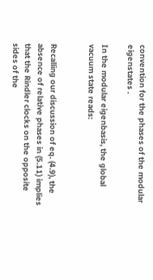convention for the phases of the modular eigenstates .

In the modular eigenbasis, the global vacuum state reads:


Recalling our discussion of eq. (4.9), the absence of relative phases in (5.11) implies that the Rindler clocks on the opposite sides of the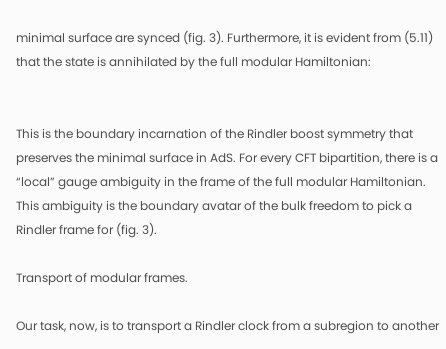minimal surface are synced (fig. 3). Furthermore, it is evident from (5.11) that the state is annihilated by the full modular Hamiltonian:


This is the boundary incarnation of the Rindler boost symmetry that preserves the minimal surface in AdS. For every CFT bipartition, there is a “local” gauge ambiguity in the frame of the full modular Hamiltonian. This ambiguity is the boundary avatar of the bulk freedom to pick a Rindler frame for (fig. 3).

Transport of modular frames.

Our task, now, is to transport a Rindler clock from a subregion to another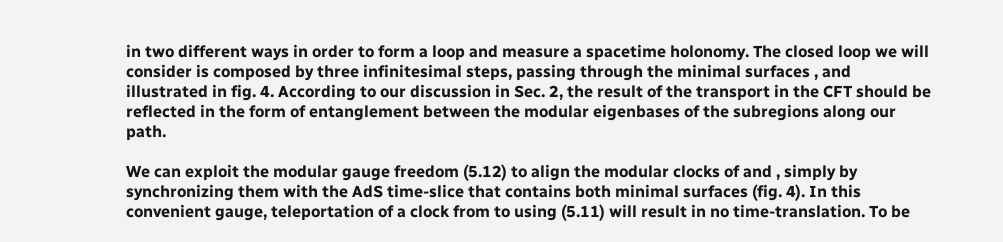in two different ways in order to form a loop and measure a spacetime holonomy. The closed loop we will consider is composed by three infinitesimal steps, passing through the minimal surfaces , and illustrated in fig. 4. According to our discussion in Sec. 2, the result of the transport in the CFT should be reflected in the form of entanglement between the modular eigenbases of the subregions along our path.

We can exploit the modular gauge freedom (5.12) to align the modular clocks of and , simply by synchronizing them with the AdS time-slice that contains both minimal surfaces (fig. 4). In this convenient gauge, teleportation of a clock from to using (5.11) will result in no time-translation. To be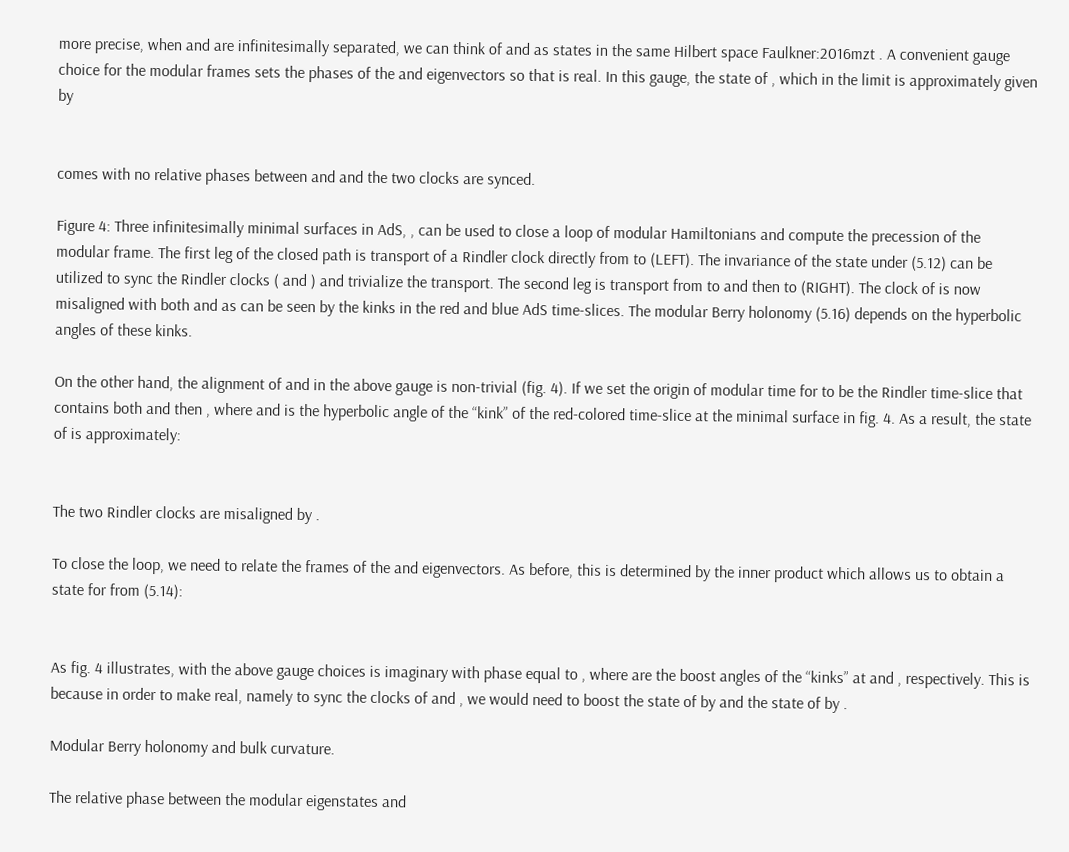more precise, when and are infinitesimally separated, we can think of and as states in the same Hilbert space Faulkner:2016mzt . A convenient gauge choice for the modular frames sets the phases of the and eigenvectors so that is real. In this gauge, the state of , which in the limit is approximately given by


comes with no relative phases between and and the two clocks are synced.

Figure 4: Three infinitesimally minimal surfaces in AdS, , can be used to close a loop of modular Hamiltonians and compute the precession of the modular frame. The first leg of the closed path is transport of a Rindler clock directly from to (LEFT). The invariance of the state under (5.12) can be utilized to sync the Rindler clocks ( and ) and trivialize the transport. The second leg is transport from to and then to (RIGHT). The clock of is now misaligned with both and as can be seen by the kinks in the red and blue AdS time-slices. The modular Berry holonomy (5.16) depends on the hyperbolic angles of these kinks.

On the other hand, the alignment of and in the above gauge is non-trivial (fig. 4). If we set the origin of modular time for to be the Rindler time-slice that contains both and then , where and is the hyperbolic angle of the “kink” of the red-colored time-slice at the minimal surface in fig. 4. As a result, the state of is approximately:


The two Rindler clocks are misaligned by .

To close the loop, we need to relate the frames of the and eigenvectors. As before, this is determined by the inner product which allows us to obtain a state for from (5.14):


As fig. 4 illustrates, with the above gauge choices is imaginary with phase equal to , where are the boost angles of the “kinks” at and , respectively. This is because in order to make real, namely to sync the clocks of and , we would need to boost the state of by and the state of by .

Modular Berry holonomy and bulk curvature.

The relative phase between the modular eigenstates and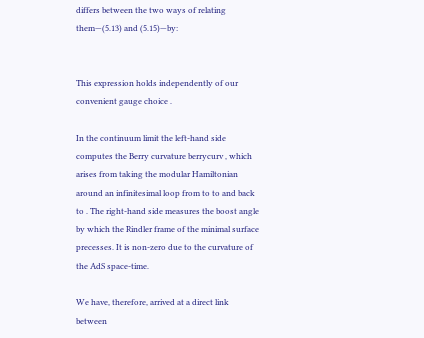differs between the two ways of relating them—(5.13) and (5.15)—by:


This expression holds independently of our convenient gauge choice .

In the continuum limit the left-hand side computes the Berry curvature berrycurv , which arises from taking the modular Hamiltonian around an infinitesimal loop from to to and back to . The right-hand side measures the boost angle by which the Rindler frame of the minimal surface precesses. It is non-zero due to the curvature of the AdS space-time.

We have, therefore, arrived at a direct link between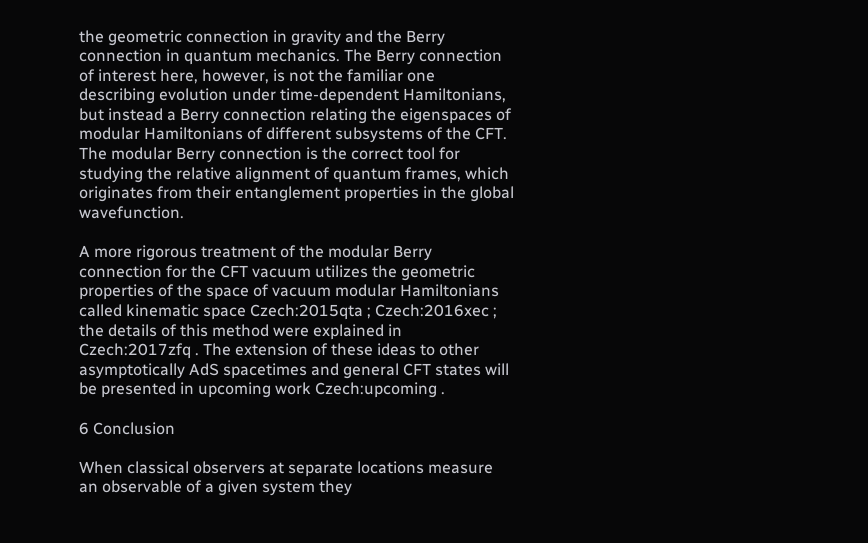the geometric connection in gravity and the Berry connection in quantum mechanics. The Berry connection of interest here, however, is not the familiar one describing evolution under time-dependent Hamiltonians, but instead a Berry connection relating the eigenspaces of modular Hamiltonians of different subsystems of the CFT. The modular Berry connection is the correct tool for studying the relative alignment of quantum frames, which originates from their entanglement properties in the global wavefunction.

A more rigorous treatment of the modular Berry connection for the CFT vacuum utilizes the geometric properties of the space of vacuum modular Hamiltonians called kinematic space Czech:2015qta ; Czech:2016xec ; the details of this method were explained in Czech:2017zfq . The extension of these ideas to other asymptotically AdS spacetimes and general CFT states will be presented in upcoming work Czech:upcoming .

6 Conclusion

When classical observers at separate locations measure an observable of a given system they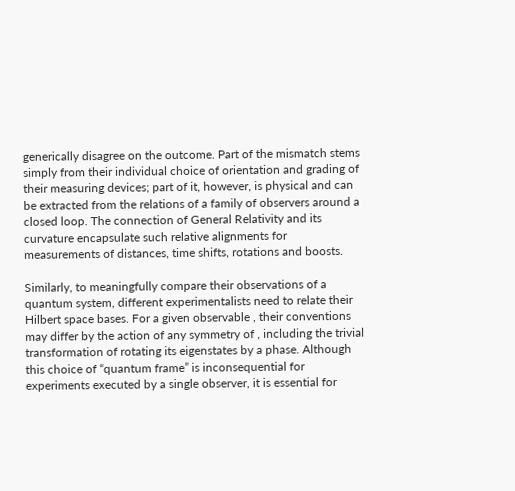generically disagree on the outcome. Part of the mismatch stems simply from their individual choice of orientation and grading of their measuring devices; part of it, however, is physical and can be extracted from the relations of a family of observers around a closed loop. The connection of General Relativity and its curvature encapsulate such relative alignments for measurements of distances, time shifts, rotations and boosts.

Similarly, to meaningfully compare their observations of a quantum system, different experimentalists need to relate their Hilbert space bases. For a given observable , their conventions may differ by the action of any symmetry of , including the trivial transformation of rotating its eigenstates by a phase. Although this choice of “quantum frame” is inconsequential for experiments executed by a single observer, it is essential for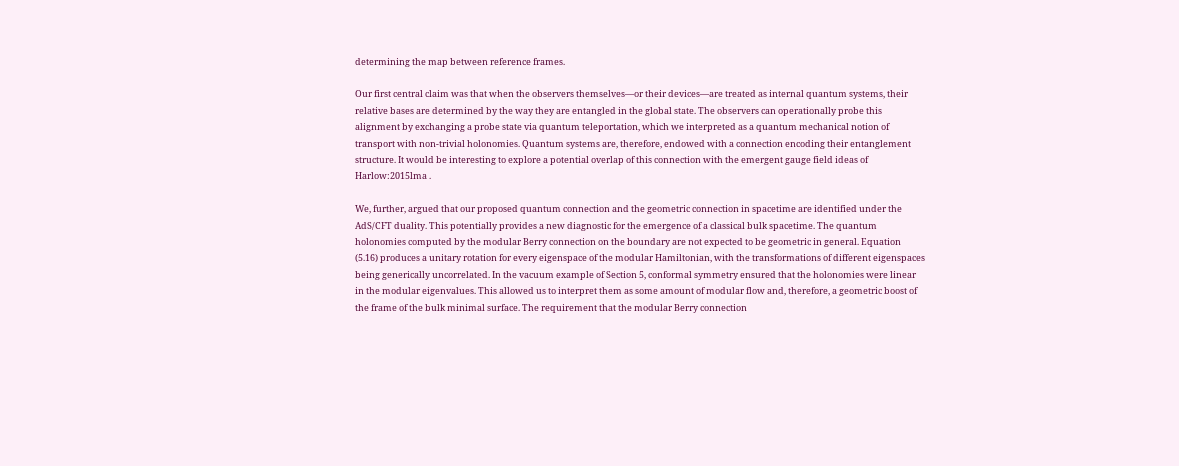determining the map between reference frames.

Our first central claim was that when the observers themselves—or their devices—are treated as internal quantum systems, their relative bases are determined by the way they are entangled in the global state. The observers can operationally probe this alignment by exchanging a probe state via quantum teleportation, which we interpreted as a quantum mechanical notion of transport with non-trivial holonomies. Quantum systems are, therefore, endowed with a connection encoding their entanglement structure. It would be interesting to explore a potential overlap of this connection with the emergent gauge field ideas of Harlow:2015lma .

We, further, argued that our proposed quantum connection and the geometric connection in spacetime are identified under the AdS/CFT duality. This potentially provides a new diagnostic for the emergence of a classical bulk spacetime. The quantum holonomies computed by the modular Berry connection on the boundary are not expected to be geometric in general. Equation (5.16) produces a unitary rotation for every eigenspace of the modular Hamiltonian, with the transformations of different eigenspaces being generically uncorrelated. In the vacuum example of Section 5, conformal symmetry ensured that the holonomies were linear in the modular eigenvalues. This allowed us to interpret them as some amount of modular flow and, therefore, a geometric boost of the frame of the bulk minimal surface. The requirement that the modular Berry connection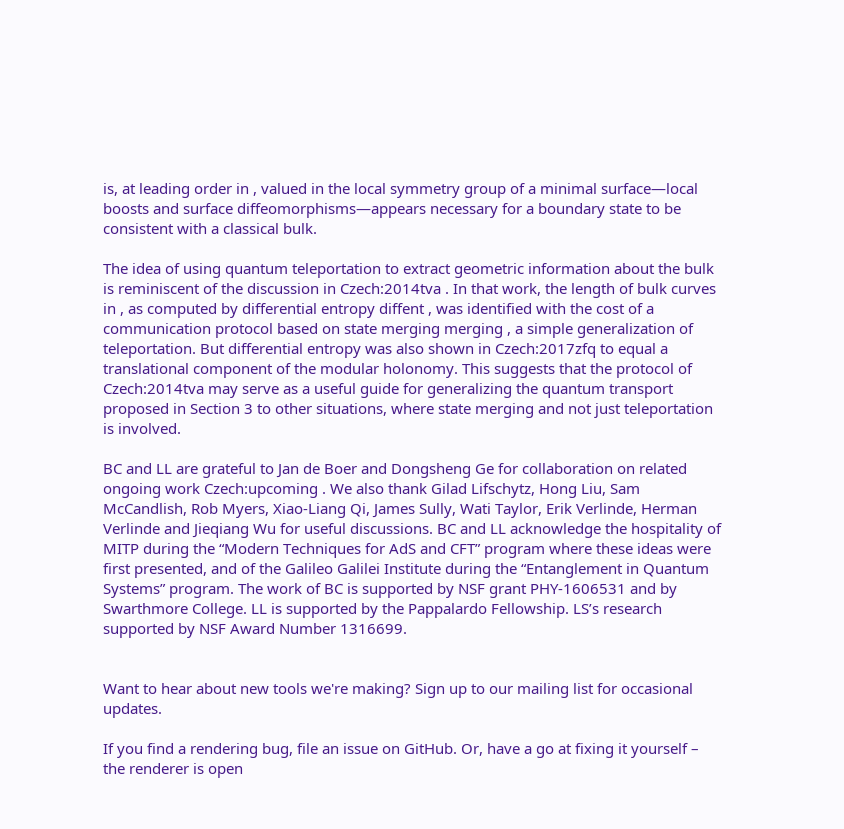is, at leading order in , valued in the local symmetry group of a minimal surface—local boosts and surface diffeomorphisms—appears necessary for a boundary state to be consistent with a classical bulk.

The idea of using quantum teleportation to extract geometric information about the bulk is reminiscent of the discussion in Czech:2014tva . In that work, the length of bulk curves in , as computed by differential entropy diffent , was identified with the cost of a communication protocol based on state merging merging , a simple generalization of teleportation. But differential entropy was also shown in Czech:2017zfq to equal a translational component of the modular holonomy. This suggests that the protocol of Czech:2014tva may serve as a useful guide for generalizing the quantum transport proposed in Section 3 to other situations, where state merging and not just teleportation is involved.

BC and LL are grateful to Jan de Boer and Dongsheng Ge for collaboration on related ongoing work Czech:upcoming . We also thank Gilad Lifschytz, Hong Liu, Sam McCandlish, Rob Myers, Xiao-Liang Qi, James Sully, Wati Taylor, Erik Verlinde, Herman Verlinde and Jieqiang Wu for useful discussions. BC and LL acknowledge the hospitality of MITP during the “Modern Techniques for AdS and CFT” program where these ideas were first presented, and of the Galileo Galilei Institute during the “Entanglement in Quantum Systems” program. The work of BC is supported by NSF grant PHY-1606531 and by Swarthmore College. LL is supported by the Pappalardo Fellowship. LS’s research supported by NSF Award Number 1316699.


Want to hear about new tools we're making? Sign up to our mailing list for occasional updates.

If you find a rendering bug, file an issue on GitHub. Or, have a go at fixing it yourself – the renderer is open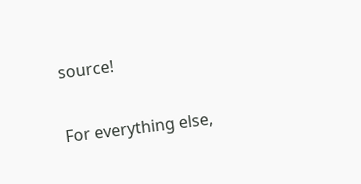source!

For everything else,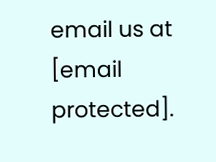email us at [email protected].